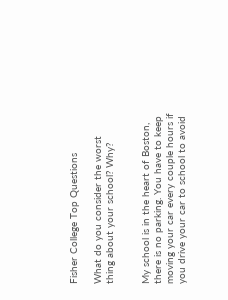Fisher College Top Questions

What do you consider the worst thing about your school? Why?


My school is in the heart of Boston, there is no parking. You have to keep moving your car every couple hours if you drive your car to school to avoid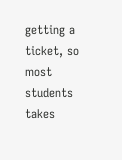getting a ticket, so most students takes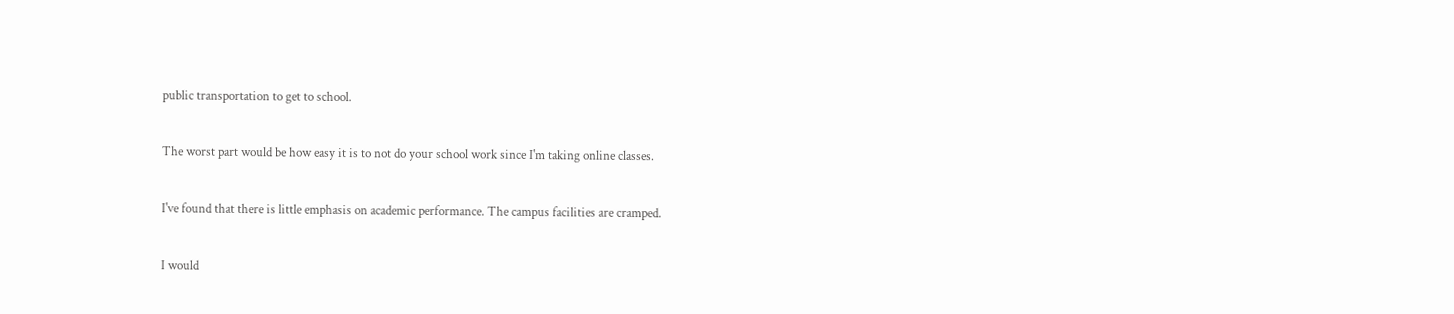public transportation to get to school.


The worst part would be how easy it is to not do your school work since I'm taking online classes.


I've found that there is little emphasis on academic performance. The campus facilities are cramped.


I would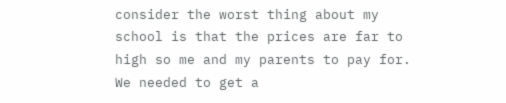consider the worst thing about my school is that the prices are far to high so me and my parents to pay for. We needed to get a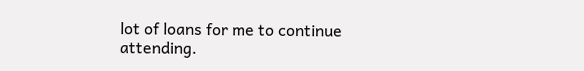lot of loans for me to continue attending.